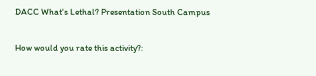DACC What's Lethal? Presentation South Campus

How would you rate this activity?: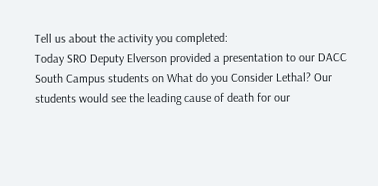Tell us about the activity you completed:
Today SRO Deputy Elverson provided a presentation to our DACC South Campus students on What do you Consider Lethal? Our students would see the leading cause of death for our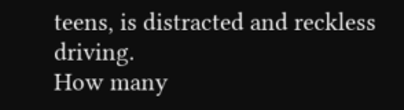teens, is distracted and reckless driving.
How many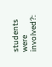students were involved?: